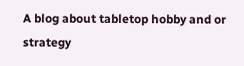A blog about tabletop hobby and or strategy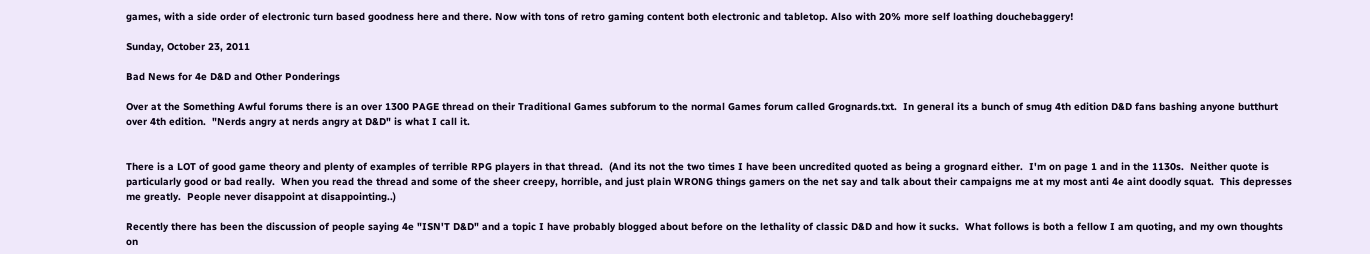games, with a side order of electronic turn based goodness here and there. Now with tons of retro gaming content both electronic and tabletop. Also with 20% more self loathing douchebaggery!

Sunday, October 23, 2011

Bad News for 4e D&D and Other Ponderings

Over at the Something Awful forums there is an over 1300 PAGE thread on their Traditional Games subforum to the normal Games forum called Grognards.txt.  In general its a bunch of smug 4th edition D&D fans bashing anyone butthurt over 4th edition.  "Nerds angry at nerds angry at D&D" is what I call it.


There is a LOT of good game theory and plenty of examples of terrible RPG players in that thread.  (And its not the two times I have been uncredited quoted as being a grognard either.  I'm on page 1 and in the 1130s.  Neither quote is particularly good or bad really.  When you read the thread and some of the sheer creepy, horrible, and just plain WRONG things gamers on the net say and talk about their campaigns me at my most anti 4e aint doodly squat.  This depresses me greatly.  People never disappoint at disappointing..)

Recently there has been the discussion of people saying 4e "ISN'T D&D" and a topic I have probably blogged about before on the lethality of classic D&D and how it sucks.  What follows is both a fellow I am quoting, and my own thoughts on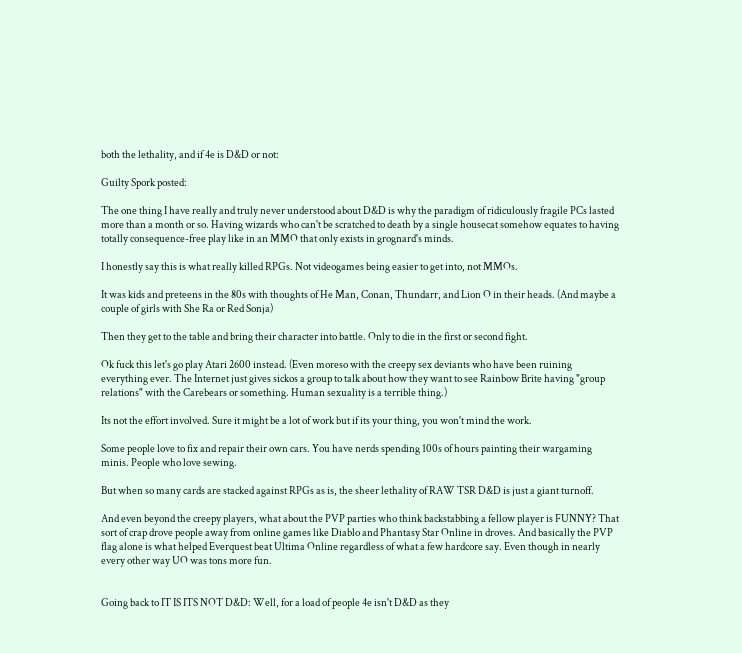both the lethality, and if 4e is D&D or not:

Guilty Spork posted:

The one thing I have really and truly never understood about D&D is why the paradigm of ridiculously fragile PCs lasted more than a month or so. Having wizards who can't be scratched to death by a single housecat somehow equates to having totally consequence-free play like in an MMO that only exists in grognard's minds.

I honestly say this is what really killed RPGs. Not videogames being easier to get into, not MMOs.

It was kids and preteens in the 80s with thoughts of He Man, Conan, Thundarr, and Lion O in their heads. (And maybe a couple of girls with She Ra or Red Sonja)

Then they get to the table and bring their character into battle. Only to die in the first or second fight.

Ok fuck this let's go play Atari 2600 instead. (Even moreso with the creepy sex deviants who have been ruining everything ever. The Internet just gives sickos a group to talk about how they want to see Rainbow Brite having "group relations" with the Carebears or something. Human sexuality is a terrible thing.)

Its not the effort involved. Sure it might be a lot of work but if its your thing, you won't mind the work.

Some people love to fix and repair their own cars. You have nerds spending 100s of hours painting their wargaming minis. People who love sewing.

But when so many cards are stacked against RPGs as is, the sheer lethality of RAW TSR D&D is just a giant turnoff.

And even beyond the creepy players, what about the PVP parties who think backstabbing a fellow player is FUNNY? That sort of crap drove people away from online games like Diablo and Phantasy Star Online in droves. And basically the PVP flag alone is what helped Everquest beat Ultima Online regardless of what a few hardcore say. Even though in nearly every other way UO was tons more fun.


Going back to IT IS ITS NOT D&D: Well, for a load of people 4e isn't D&D as they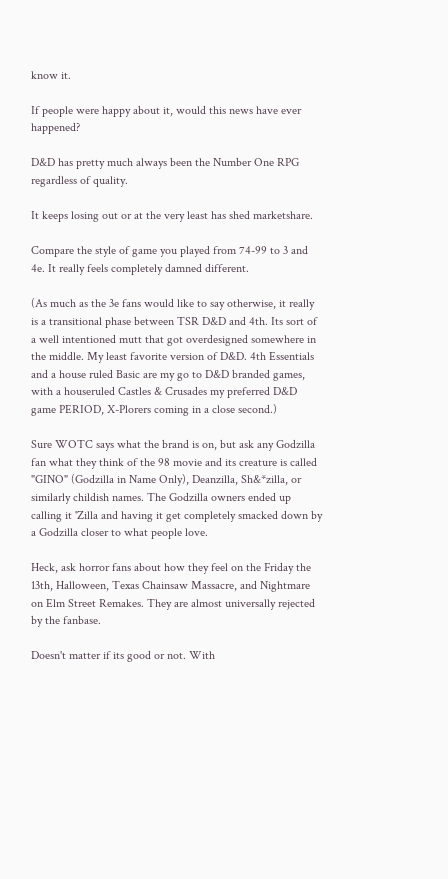know it.

If people were happy about it, would this news have ever happened?

D&D has pretty much always been the Number One RPG regardless of quality.

It keeps losing out or at the very least has shed marketshare.

Compare the style of game you played from 74-99 to 3 and 4e. It really feels completely damned different.

(As much as the 3e fans would like to say otherwise, it really is a transitional phase between TSR D&D and 4th. Its sort of a well intentioned mutt that got overdesigned somewhere in the middle. My least favorite version of D&D. 4th Essentials and a house ruled Basic are my go to D&D branded games, with a houseruled Castles & Crusades my preferred D&D game PERIOD, X-Plorers coming in a close second.)

Sure WOTC says what the brand is on, but ask any Godzilla fan what they think of the 98 movie and its creature is called "GINO" (Godzilla in Name Only), Deanzilla, Sh&*zilla, or similarly childish names. The Godzilla owners ended up calling it 'Zilla and having it get completely smacked down by a Godzilla closer to what people love.

Heck, ask horror fans about how they feel on the Friday the 13th, Halloween, Texas Chainsaw Massacre, and Nightmare on Elm Street Remakes. They are almost universally rejected by the fanbase.

Doesn't matter if its good or not. With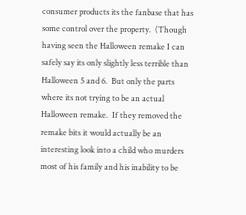consumer products its the fanbase that has some control over the property.  (Though having seen the Halloween remake I can safely say its only slightly less terrible than Halloween 5 and 6.  But only the parts where its not trying to be an actual Halloween remake.  If they removed the remake bits it would actually be an interesting look into a child who murders most of his family and his inability to be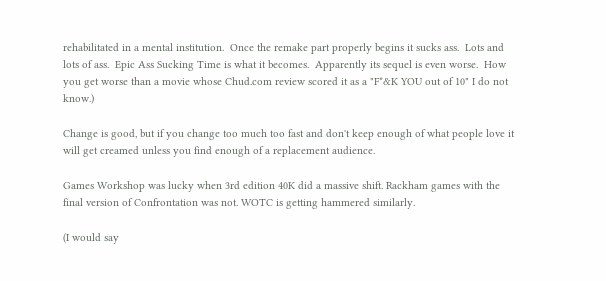rehabilitated in a mental institution.  Once the remake part properly begins it sucks ass.  Lots and lots of ass.  Epic Ass Sucking Time is what it becomes.  Apparently its sequel is even worse.  How you get worse than a movie whose Chud.com review scored it as a "F*&K YOU out of 10" I do not know.)

Change is good, but if you change too much too fast and don't keep enough of what people love it will get creamed unless you find enough of a replacement audience.

Games Workshop was lucky when 3rd edition 40K did a massive shift. Rackham games with the final version of Confrontation was not. WOTC is getting hammered similarly.

(I would say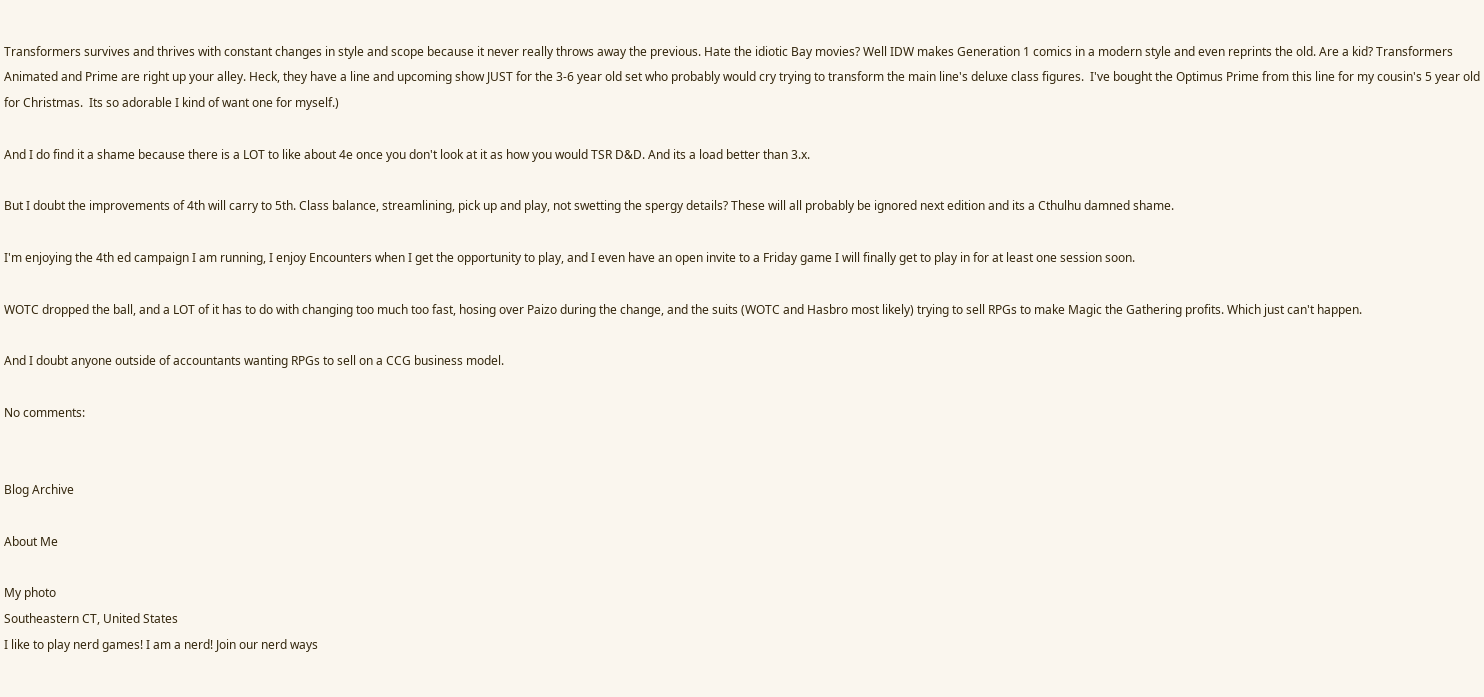Transformers survives and thrives with constant changes in style and scope because it never really throws away the previous. Hate the idiotic Bay movies? Well IDW makes Generation 1 comics in a modern style and even reprints the old. Are a kid? Transformers Animated and Prime are right up your alley. Heck, they have a line and upcoming show JUST for the 3-6 year old set who probably would cry trying to transform the main line's deluxe class figures.  I've bought the Optimus Prime from this line for my cousin's 5 year old for Christmas.  Its so adorable I kind of want one for myself.)

And I do find it a shame because there is a LOT to like about 4e once you don't look at it as how you would TSR D&D. And its a load better than 3.x.

But I doubt the improvements of 4th will carry to 5th. Class balance, streamlining, pick up and play, not swetting the spergy details? These will all probably be ignored next edition and its a Cthulhu damned shame.

I'm enjoying the 4th ed campaign I am running, I enjoy Encounters when I get the opportunity to play, and I even have an open invite to a Friday game I will finally get to play in for at least one session soon.

WOTC dropped the ball, and a LOT of it has to do with changing too much too fast, hosing over Paizo during the change, and the suits (WOTC and Hasbro most likely) trying to sell RPGs to make Magic the Gathering profits. Which just can't happen.

And I doubt anyone outside of accountants wanting RPGs to sell on a CCG business model.

No comments:


Blog Archive

About Me

My photo
Southeastern CT, United States
I like to play nerd games! I am a nerd! Join our nerd ways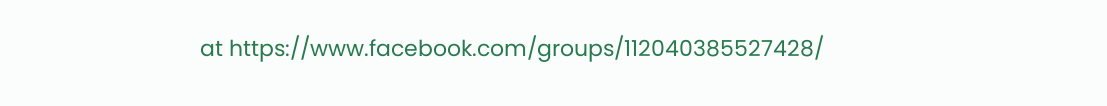at https://www.facebook.com/groups/112040385527428/